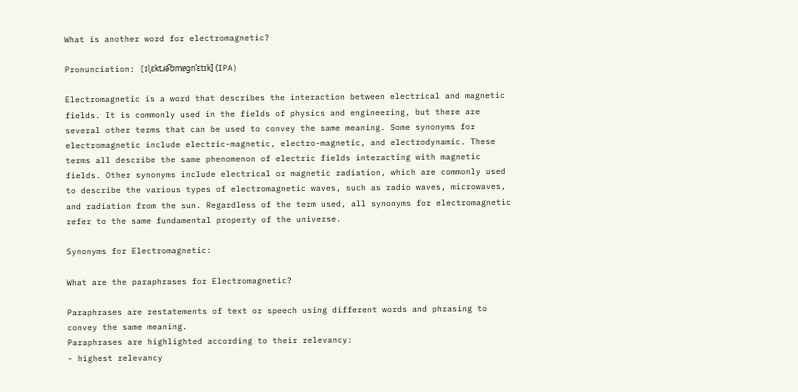What is another word for electromagnetic?

Pronunciation: [ɪlˌɛktɹə͡ʊmɐɡnˈɛtɪk] (IPA)

Electromagnetic is a word that describes the interaction between electrical and magnetic fields. It is commonly used in the fields of physics and engineering, but there are several other terms that can be used to convey the same meaning. Some synonyms for electromagnetic include electric-magnetic, electro-magnetic, and electrodynamic. These terms all describe the same phenomenon of electric fields interacting with magnetic fields. Other synonyms include electrical or magnetic radiation, which are commonly used to describe the various types of electromagnetic waves, such as radio waves, microwaves, and radiation from the sun. Regardless of the term used, all synonyms for electromagnetic refer to the same fundamental property of the universe.

Synonyms for Electromagnetic:

What are the paraphrases for Electromagnetic?

Paraphrases are restatements of text or speech using different words and phrasing to convey the same meaning.
Paraphrases are highlighted according to their relevancy:
- highest relevancy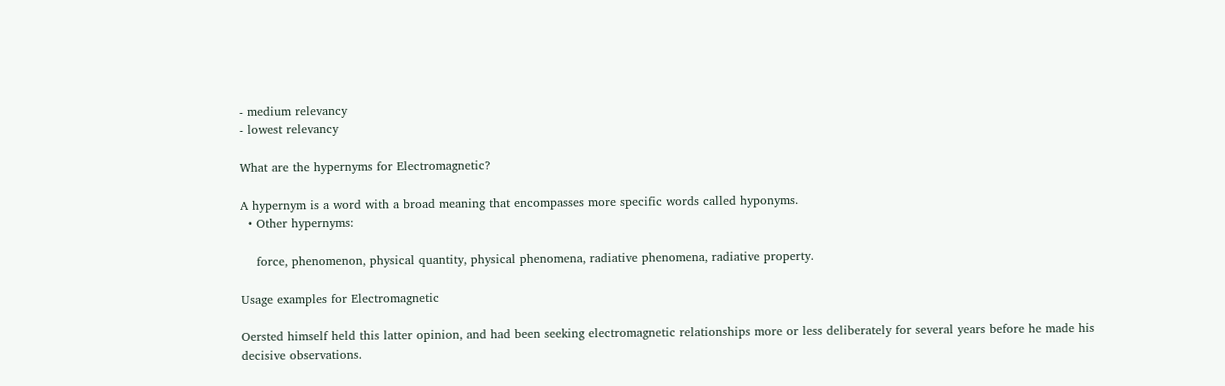- medium relevancy
- lowest relevancy

What are the hypernyms for Electromagnetic?

A hypernym is a word with a broad meaning that encompasses more specific words called hyponyms.
  • Other hypernyms:

    force, phenomenon, physical quantity, physical phenomena, radiative phenomena, radiative property.

Usage examples for Electromagnetic

Oersted himself held this latter opinion, and had been seeking electromagnetic relationships more or less deliberately for several years before he made his decisive observations.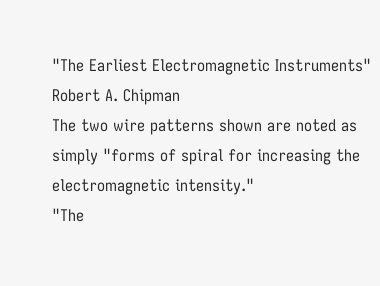"The Earliest Electromagnetic Instruments"
Robert A. Chipman
The two wire patterns shown are noted as simply "forms of spiral for increasing the electromagnetic intensity."
"The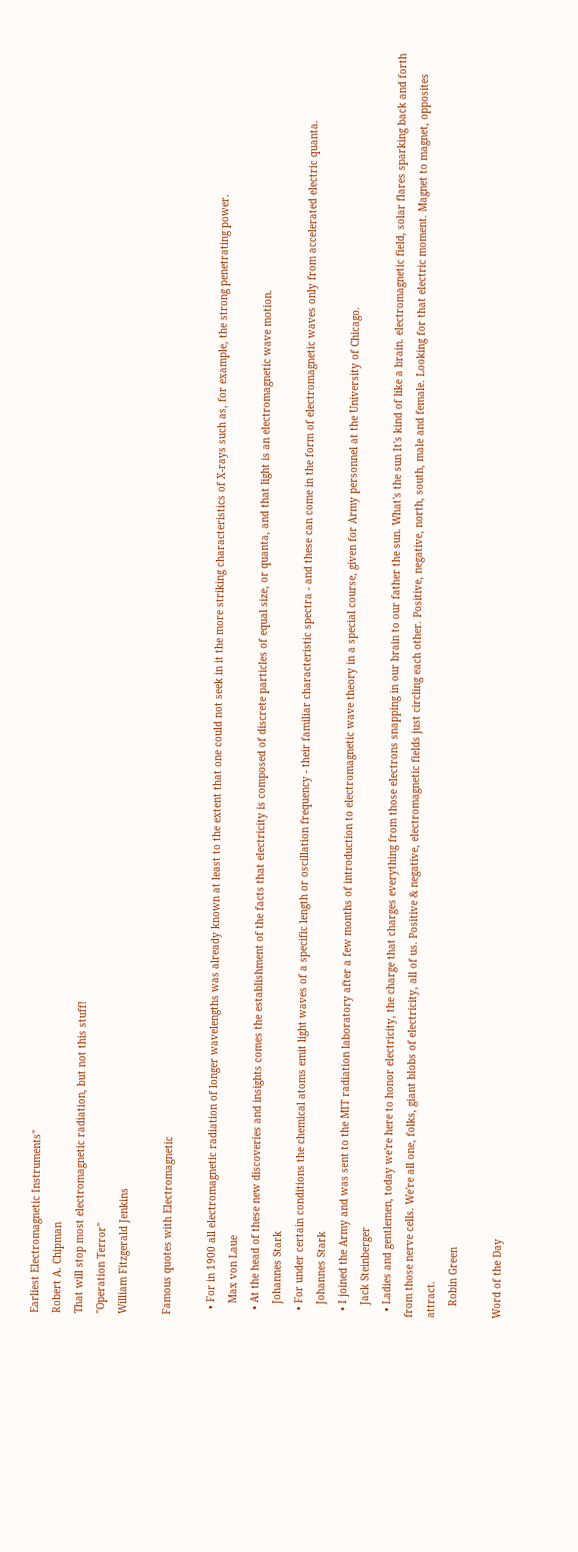Earliest Electromagnetic Instruments"
Robert A. Chipman
That will stop most electromagnetic radiation, but not this stuff!
"Operation Terror"
William Fitzgerald Jenkins

Famous quotes with Electromagnetic

  • For in 1900 all electromagnetic radiation of longer wavelengths was already known at least to the extent that one could not seek in it the more striking characteristics of X-rays such as, for example, the strong penetrating power.
    Max von Laue
  • At the head of these new discoveries and insights comes the establishment of the facts that electricity is composed of discrete particles of equal size, or quanta, and that light is an electromagnetic wave motion.
    Johannes Stark
  • For under certain conditions the chemical atoms emit light waves of a specific length or oscillation frequency - their familiar characteristic spectra - and these can come in the form of electromagnetic waves only from accelerated electric quanta.
    Johannes Stark
  • I joined the Army and was sent to the MIT radiation laboratory after a few months of introduction to electromagnetic wave theory in a special course, given for Army personnel at the University of Chicago.
    Jack Steinberger
  • Ladies and gentlemen, today we're here to honor electricity, the charge that charges everything from those electrons snapping in our brain to our father the sun. What's the sun It's kind of like a brain. electromagnetic field, solar flares sparking back and forth from those nerve cells. We're all one, folks, giant blobs of electricity, all of us. Positive & negative, electromagnetic fields just circling each other. Positive, negative, north, south, male and female. Looking for that electric moment. Magnet to magnet, opposites attract.
    Robin Green

Word of the Day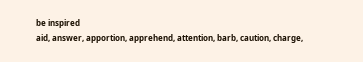be inspired
aid, answer, apportion, apprehend, attention, barb, caution, charge,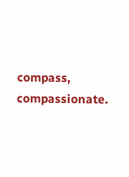compass, compassionate.